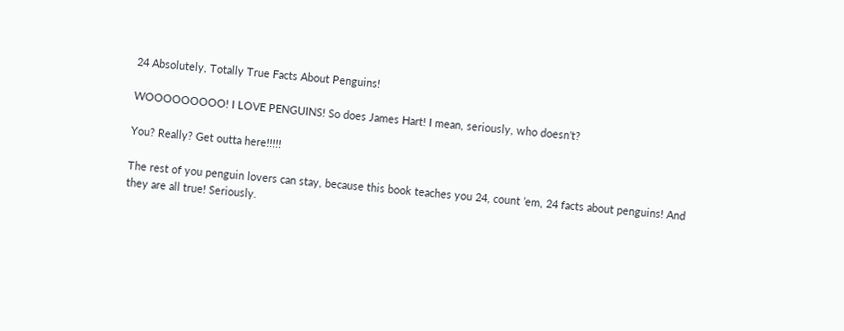24 Absolutely, Totally True Facts About Penguins!

WOOOOOOOOO! I LOVE PENGUINS! So does James Hart! I mean, seriously, who doesn’t?

You? Really? Get outta here!!!!!

The rest of you penguin lovers can stay, because this book teaches you 24, count ’em, 24 facts about penguins! And they are all true! Seriously.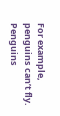For example, penguins can’t fly. Penguins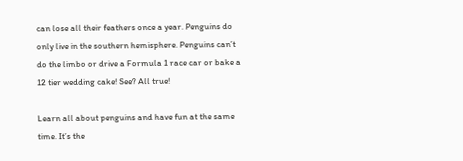can lose all their feathers once a year. Penguins do only live in the southern hemisphere. Penguins can’t do the limbo or drive a Formula 1 race car or bake a 12 tier wedding cake! See? All true!

Learn all about penguins and have fun at the same time. It’s the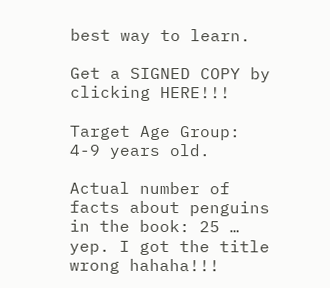best way to learn.

Get a SIGNED COPY by clicking HERE!!!

Target Age Group: 4-9 years old.

Actual number of facts about penguins in the book: 25 … yep. I got the title wrong hahaha!!!